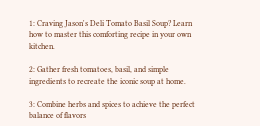1: Craving Jason's Deli Tomato Basil Soup? Learn how to master this comforting recipe in your own kitchen.

2: Gather fresh tomatoes, basil, and simple ingredients to recreate the iconic soup at home.

3: Combine herbs and spices to achieve the perfect balance of flavors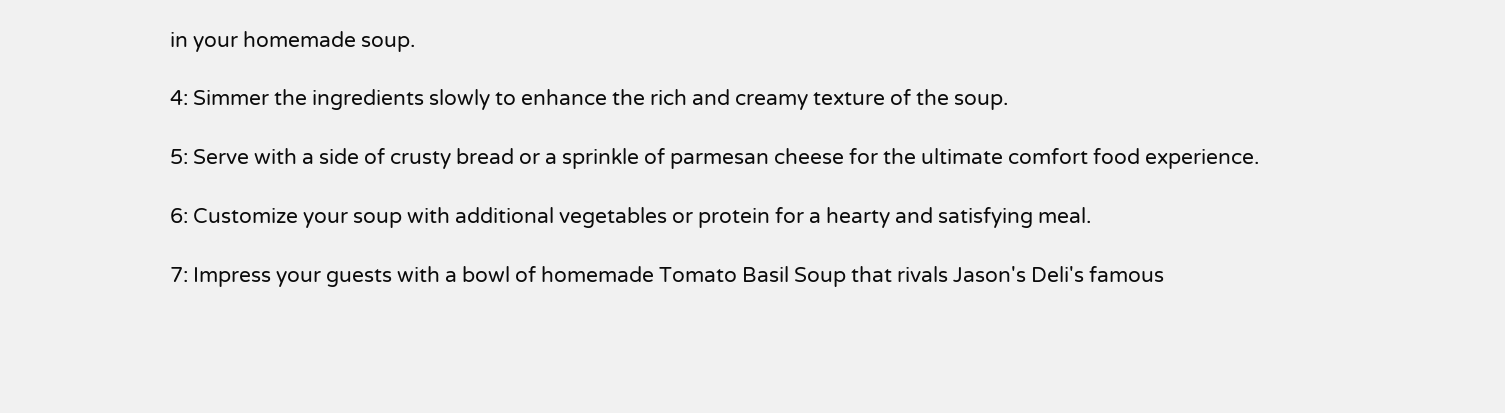in your homemade soup.

4: Simmer the ingredients slowly to enhance the rich and creamy texture of the soup.

5: Serve with a side of crusty bread or a sprinkle of parmesan cheese for the ultimate comfort food experience.

6: Customize your soup with additional vegetables or protein for a hearty and satisfying meal.

7: Impress your guests with a bowl of homemade Tomato Basil Soup that rivals Jason's Deli's famous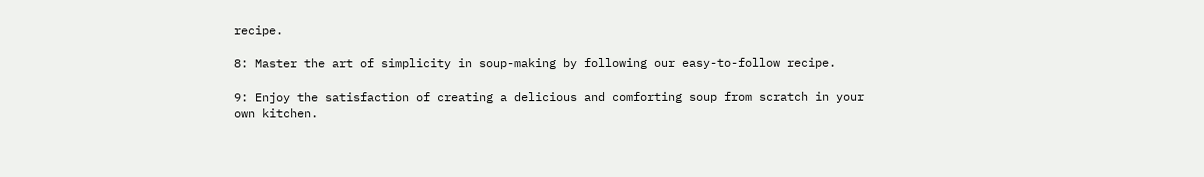recipe.

8: Master the art of simplicity in soup-making by following our easy-to-follow recipe.

9: Enjoy the satisfaction of creating a delicious and comforting soup from scratch in your own kitchen.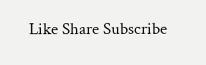Like Share Subscribe